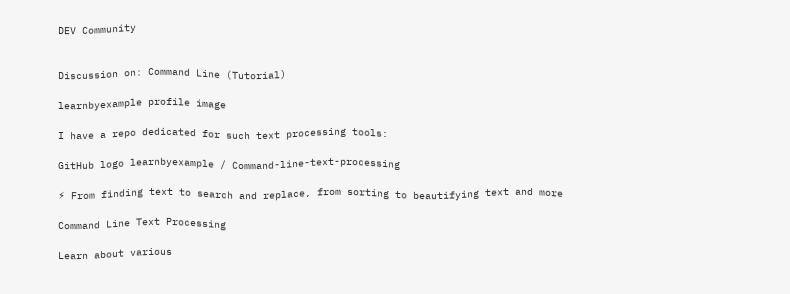DEV Community


Discussion on: Command Line (Tutorial)

learnbyexample profile image

I have a repo dedicated for such text processing tools:

GitHub logo learnbyexample / Command-line-text-processing

⚡ From finding text to search and replace, from sorting to beautifying text and more

Command Line Text Processing

Learn about various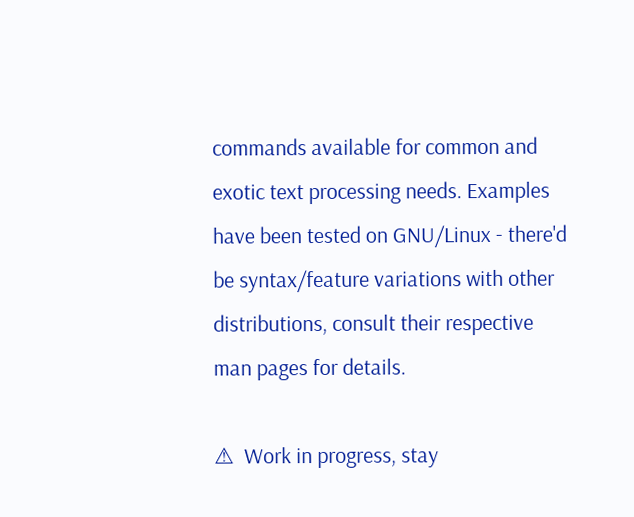commands available for common and exotic text processing needs. Examples have been tested on GNU/Linux - there'd be syntax/feature variations with other distributions, consult their respective man pages for details.

⚠  Work in progress, stay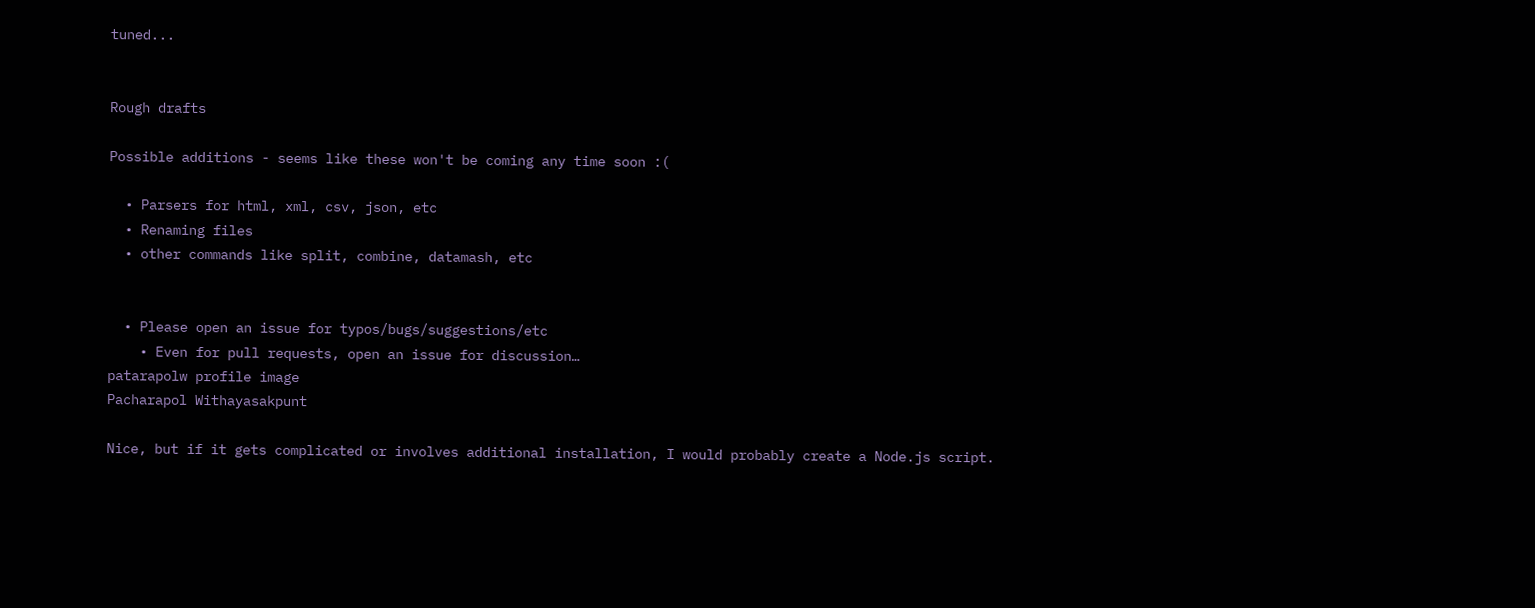tuned...


Rough drafts

Possible additions - seems like these won't be coming any time soon :(

  • Parsers for html, xml, csv, json, etc
  • Renaming files
  • other commands like split, combine, datamash, etc


  • Please open an issue for typos/bugs/suggestions/etc
    • Even for pull requests, open an issue for discussion…
patarapolw profile image
Pacharapol Withayasakpunt

Nice, but if it gets complicated or involves additional installation, I would probably create a Node.js script.